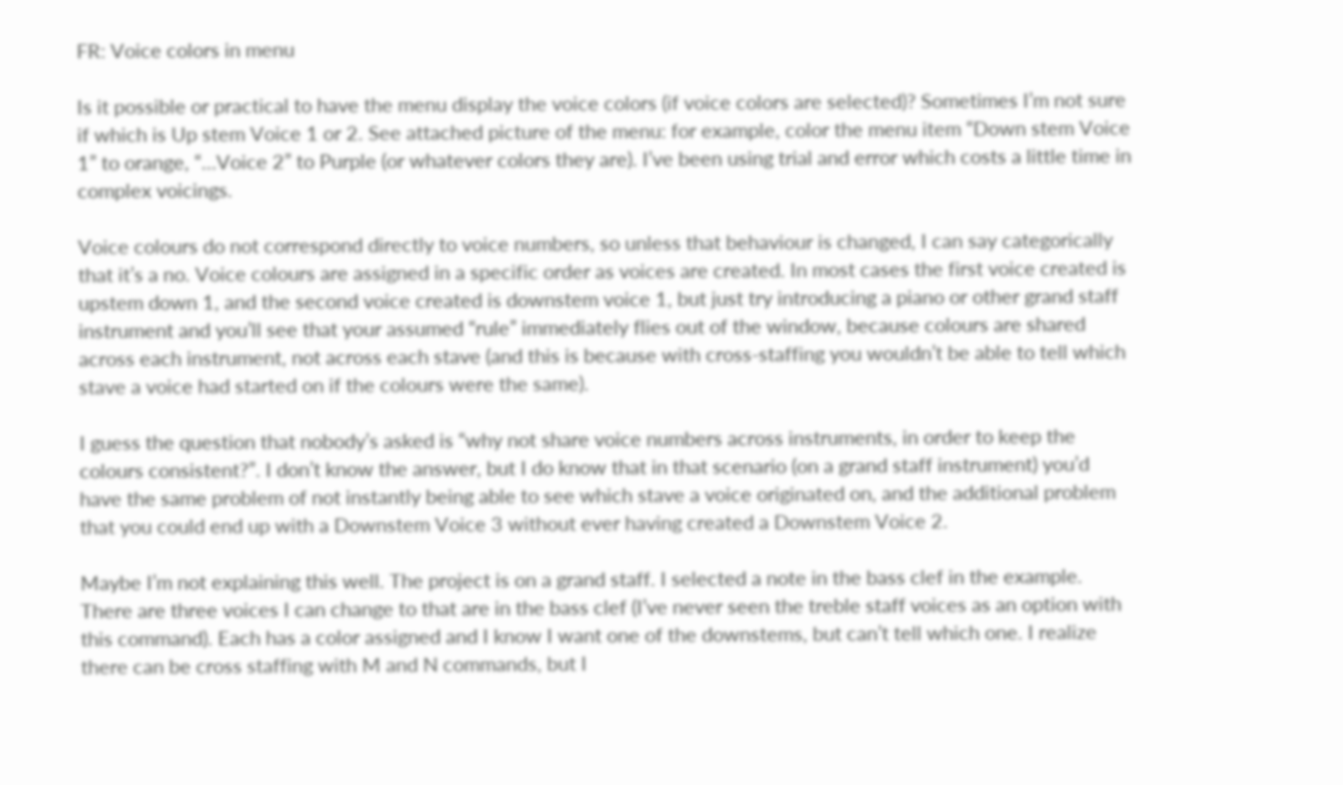FR: Voice colors in menu

Is it possible or practical to have the menu display the voice colors (if voice colors are selected)? Sometimes I’m not sure if which is Up stem Voice 1 or 2. See attached picture of the menu: for example, color the menu item “Down stem Voice 1” to orange, “…Voice 2” to Purple (or whatever colors they are). I’ve been using trial and error which costs a little time in complex voicings.

Voice colours do not correspond directly to voice numbers, so unless that behaviour is changed, I can say categorically that it’s a no. Voice colours are assigned in a specific order as voices are created. In most cases the first voice created is upstem down 1, and the second voice created is downstem voice 1, but just try introducing a piano or other grand staff instrument and you’ll see that your assumed “rule” immediately flies out of the window, because colours are shared across each instrument, not across each stave (and this is because with cross-staffing you wouldn’t be able to tell which stave a voice had started on if the colours were the same).

I guess the question that nobody’s asked is “why not share voice numbers across instruments, in order to keep the colours consistent?”. I don’t know the answer, but I do know that in that scenario (on a grand staff instrument) you’d have the same problem of not instantly being able to see which stave a voice originated on, and the additional problem that you could end up with a Downstem Voice 3 without ever having created a Downstem Voice 2.

Maybe I’m not explaining this well. The project is on a grand staff. I selected a note in the bass clef in the example. There are three voices I can change to that are in the bass clef (I’ve never seen the treble staff voices as an option with this command). Each has a color assigned and I know I want one of the downstems, but can’t tell which one. I realize there can be cross staffing with M and N commands, but I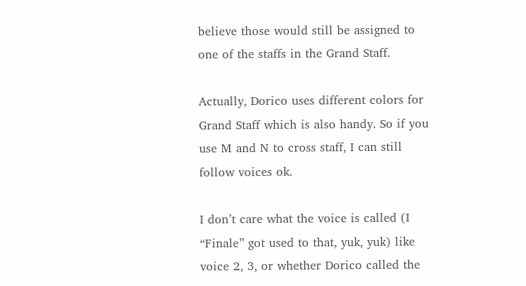believe those would still be assigned to one of the staffs in the Grand Staff.

Actually, Dorico uses different colors for Grand Staff which is also handy. So if you use M and N to cross staff, I can still follow voices ok.

I don’t care what the voice is called (I “Finale” got used to that, yuk, yuk) like voice 2, 3, or whether Dorico called the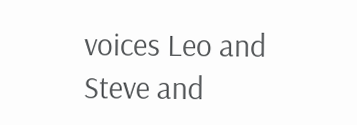voices Leo and Steve and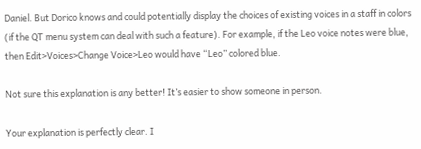Daniel. But Dorico knows and could potentially display the choices of existing voices in a staff in colors (if the QT menu system can deal with such a feature). For example, if the Leo voice notes were blue, then Edit>Voices>Change Voice>Leo would have “Leo” colored blue.

Not sure this explanation is any better! It’s easier to show someone in person.

Your explanation is perfectly clear. I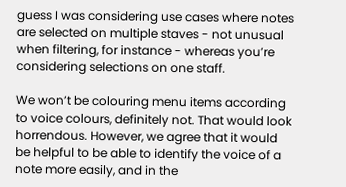guess I was considering use cases where notes are selected on multiple staves - not unusual when filtering, for instance - whereas you’re considering selections on one staff.

We won’t be colouring menu items according to voice colours, definitely not. That would look horrendous. However, we agree that it would be helpful to be able to identify the voice of a note more easily, and in the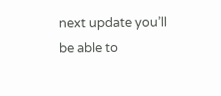next update you’ll be able to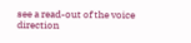see a read-out of the voice direction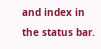and index in the status bar.